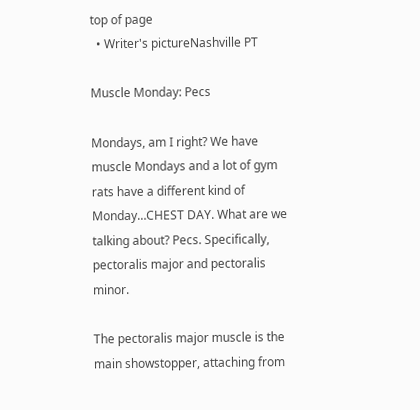top of page
  • Writer's pictureNashville PT

Muscle Monday: Pecs

Mondays, am I right? We have muscle Mondays and a lot of gym rats have a different kind of Monday…CHEST DAY. What are we talking about? Pecs. Specifically, pectoralis major and pectoralis minor.

The pectoralis major muscle is the main showstopper, attaching from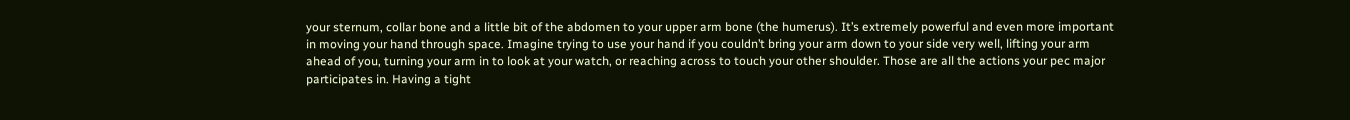your sternum, collar bone and a little bit of the abdomen to your upper arm bone (the humerus). It’s extremely powerful and even more important in moving your hand through space. Imagine trying to use your hand if you couldn’t bring your arm down to your side very well, lifting your arm ahead of you, turning your arm in to look at your watch, or reaching across to touch your other shoulder. Those are all the actions your pec major participates in. Having a tight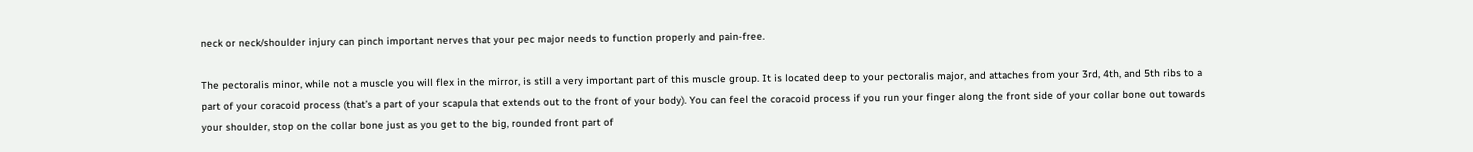neck or neck/shoulder injury can pinch important nerves that your pec major needs to function properly and pain-free.

The pectoralis minor, while not a muscle you will flex in the mirror, is still a very important part of this muscle group. It is located deep to your pectoralis major, and attaches from your 3rd, 4th, and 5th ribs to a part of your coracoid process (that’s a part of your scapula that extends out to the front of your body). You can feel the coracoid process if you run your finger along the front side of your collar bone out towards your shoulder, stop on the collar bone just as you get to the big, rounded front part of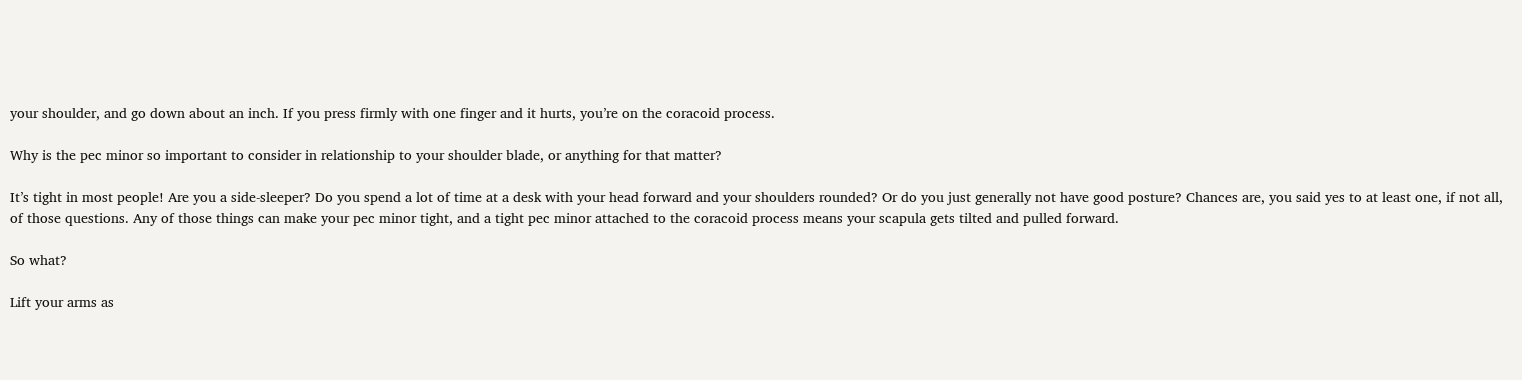your shoulder, and go down about an inch. If you press firmly with one finger and it hurts, you’re on the coracoid process.

Why is the pec minor so important to consider in relationship to your shoulder blade, or anything for that matter?

It’s tight in most people! Are you a side-sleeper? Do you spend a lot of time at a desk with your head forward and your shoulders rounded? Or do you just generally not have good posture? Chances are, you said yes to at least one, if not all, of those questions. Any of those things can make your pec minor tight, and a tight pec minor attached to the coracoid process means your scapula gets tilted and pulled forward.

So what?

Lift your arms as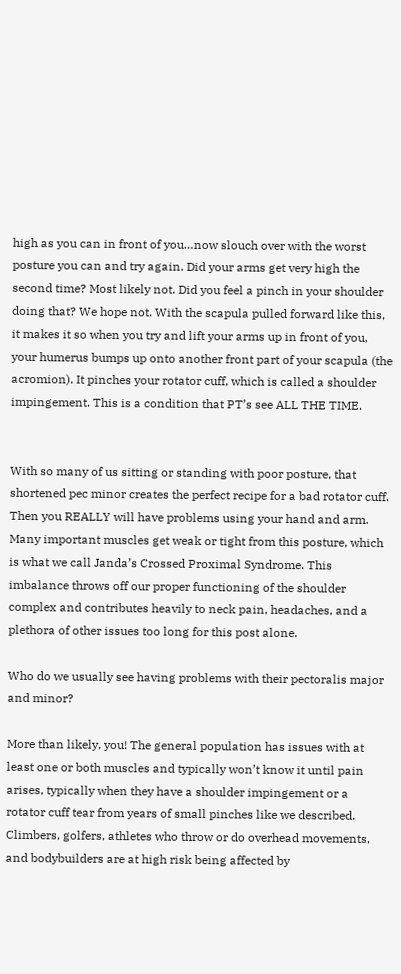high as you can in front of you…now slouch over with the worst posture you can and try again. Did your arms get very high the second time? Most likely not. Did you feel a pinch in your shoulder doing that? We hope not. With the scapula pulled forward like this, it makes it so when you try and lift your arms up in front of you, your humerus bumps up onto another front part of your scapula (the acromion). It pinches your rotator cuff, which is called a shoulder impingement. This is a condition that PT’s see ALL THE TIME.


With so many of us sitting or standing with poor posture, that shortened pec minor creates the perfect recipe for a bad rotator cuff. Then you REALLY will have problems using your hand and arm. Many important muscles get weak or tight from this posture, which is what we call Janda’s Crossed Proximal Syndrome. This imbalance throws off our proper functioning of the shoulder complex and contributes heavily to neck pain, headaches, and a plethora of other issues too long for this post alone.

Who do we usually see having problems with their pectoralis major and minor?

More than likely, you! The general population has issues with at least one or both muscles and typically won’t know it until pain arises, typically when they have a shoulder impingement or a rotator cuff tear from years of small pinches like we described. Climbers, golfers, athletes who throw or do overhead movements, and bodybuilders are at high risk being affected by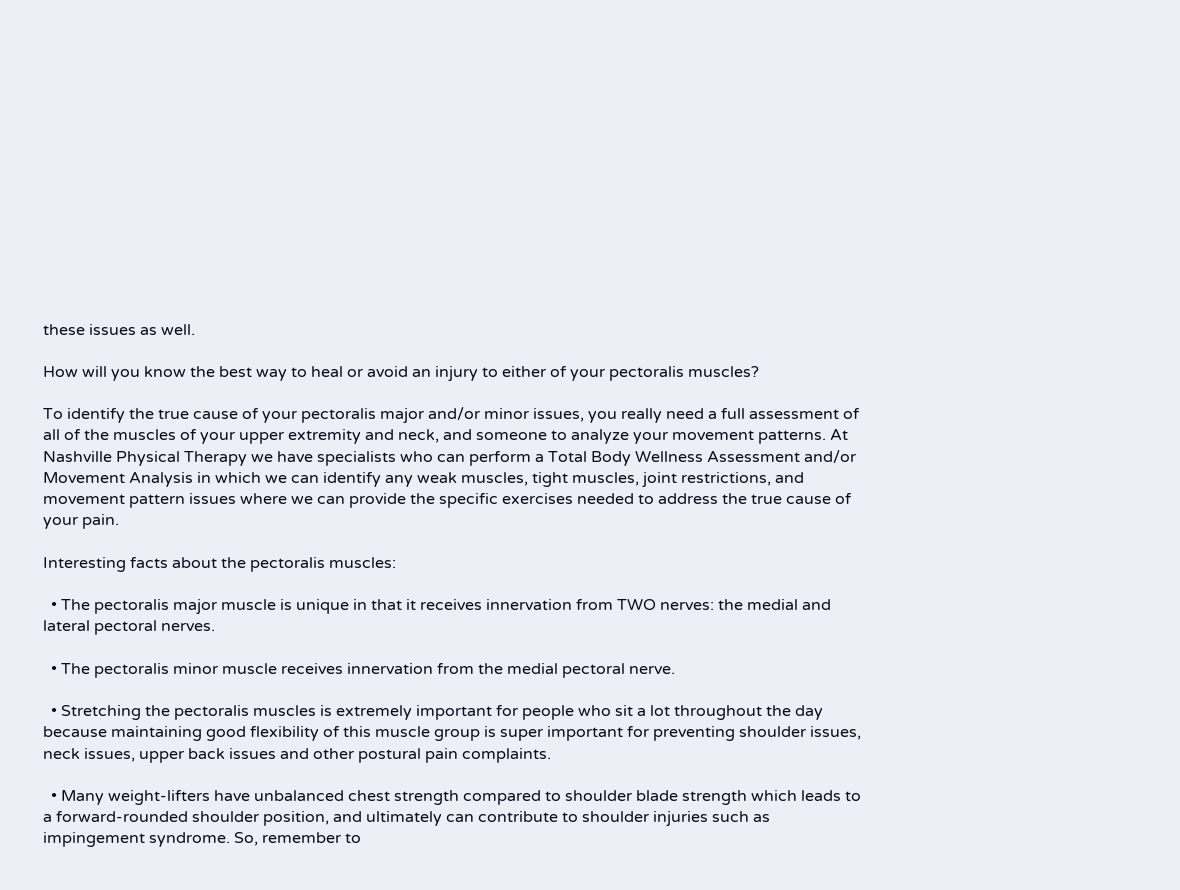these issues as well.

How will you know the best way to heal or avoid an injury to either of your pectoralis muscles?

To identify the true cause of your pectoralis major and/or minor issues, you really need a full assessment of all of the muscles of your upper extremity and neck, and someone to analyze your movement patterns. At Nashville Physical Therapy we have specialists who can perform a Total Body Wellness Assessment and/or Movement Analysis in which we can identify any weak muscles, tight muscles, joint restrictions, and movement pattern issues where we can provide the specific exercises needed to address the true cause of your pain.

Interesting facts about the pectoralis muscles:

  • The pectoralis major muscle is unique in that it receives innervation from TWO nerves: the medial and lateral pectoral nerves.

  • The pectoralis minor muscle receives innervation from the medial pectoral nerve.

  • Stretching the pectoralis muscles is extremely important for people who sit a lot throughout the day because maintaining good flexibility of this muscle group is super important for preventing shoulder issues, neck issues, upper back issues and other postural pain complaints.

  • Many weight-lifters have unbalanced chest strength compared to shoulder blade strength which leads to a forward-rounded shoulder position, and ultimately can contribute to shoulder injuries such as impingement syndrome. So, remember to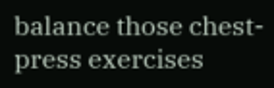balance those chest-press exercises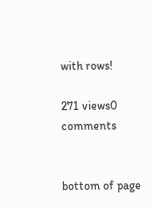with rows!

271 views0 comments


bottom of page